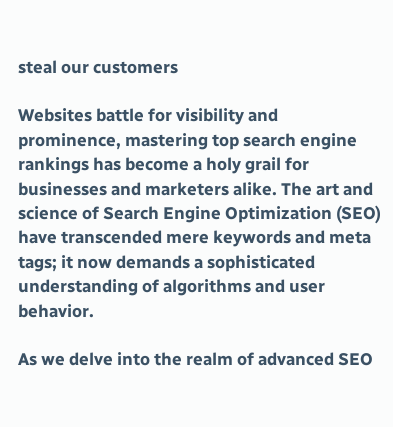steal our customers

Websites battle for visibility and prominence, mastering top search engine rankings has become a holy grail for businesses and marketers alike. The art and science of Search Engine Optimization (SEO) have transcended mere keywords and meta tags; it now demands a sophisticated understanding of algorithms and user behavior.

As we delve into the realm of advanced SEO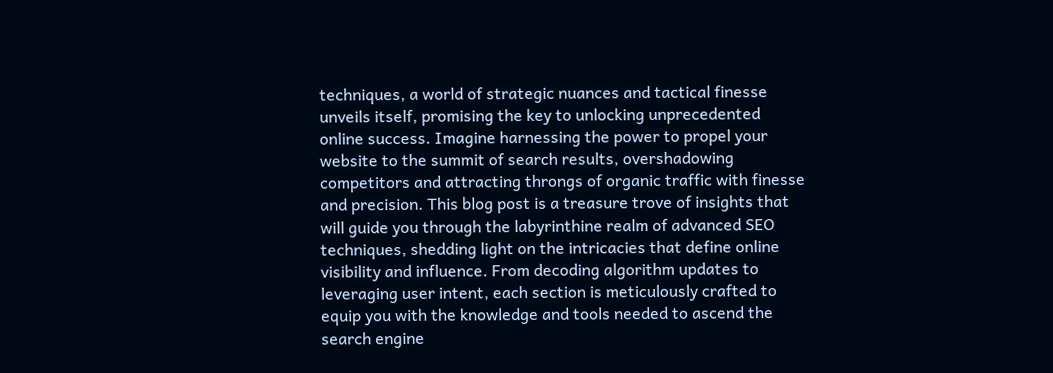techniques, a world of strategic nuances and tactical finesse unveils itself, promising the key to unlocking unprecedented online success. Imagine harnessing the power to propel your website to the summit of search results, overshadowing competitors and attracting throngs of organic traffic with finesse and precision. This blog post is a treasure trove of insights that will guide you through the labyrinthine realm of advanced SEO techniques, shedding light on the intricacies that define online visibility and influence. From decoding algorithm updates to leveraging user intent, each section is meticulously crafted to equip you with the knowledge and tools needed to ascend the search engine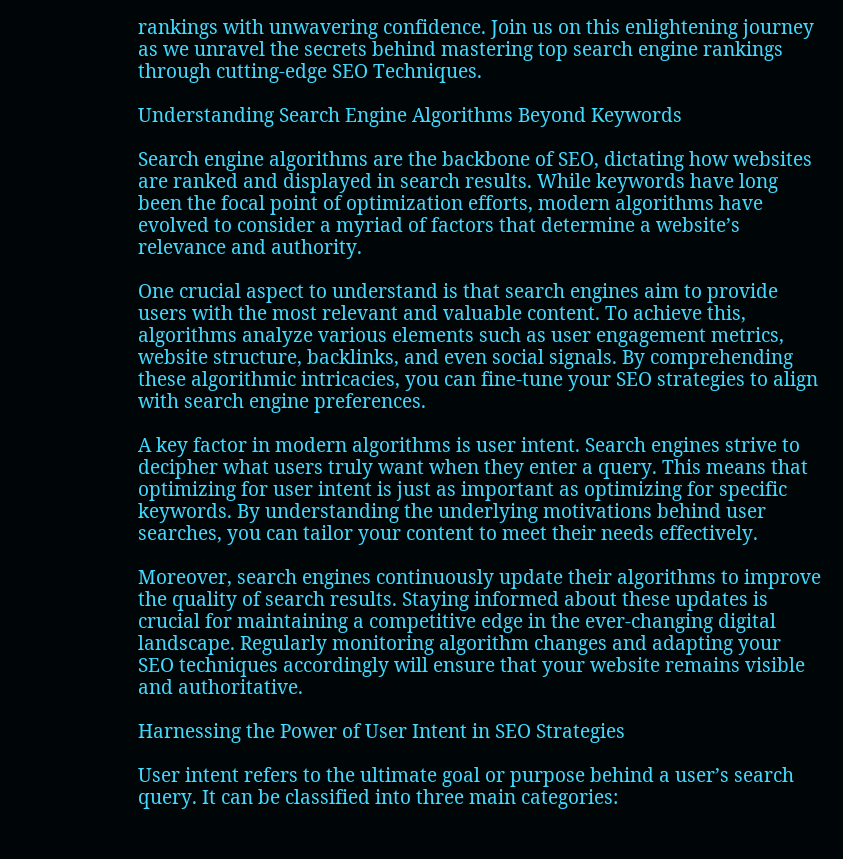rankings with unwavering confidence. Join us on this enlightening journey as we unravel the secrets behind mastering top search engine rankings through cutting-edge SEO Techniques.

Understanding Search Engine Algorithms Beyond Keywords

Search engine algorithms are the backbone of SEO, dictating how websites are ranked and displayed in search results. While keywords have long been the focal point of optimization efforts, modern algorithms have evolved to consider a myriad of factors that determine a website’s relevance and authority.

One crucial aspect to understand is that search engines aim to provide users with the most relevant and valuable content. To achieve this, algorithms analyze various elements such as user engagement metrics, website structure, backlinks, and even social signals. By comprehending these algorithmic intricacies, you can fine-tune your SEO strategies to align with search engine preferences.

A key factor in modern algorithms is user intent. Search engines strive to decipher what users truly want when they enter a query. This means that optimizing for user intent is just as important as optimizing for specific keywords. By understanding the underlying motivations behind user searches, you can tailor your content to meet their needs effectively.

Moreover, search engines continuously update their algorithms to improve the quality of search results. Staying informed about these updates is crucial for maintaining a competitive edge in the ever-changing digital landscape. Regularly monitoring algorithm changes and adapting your SEO techniques accordingly will ensure that your website remains visible and authoritative.

Harnessing the Power of User Intent in SEO Strategies

User intent refers to the ultimate goal or purpose behind a user’s search query. It can be classified into three main categories: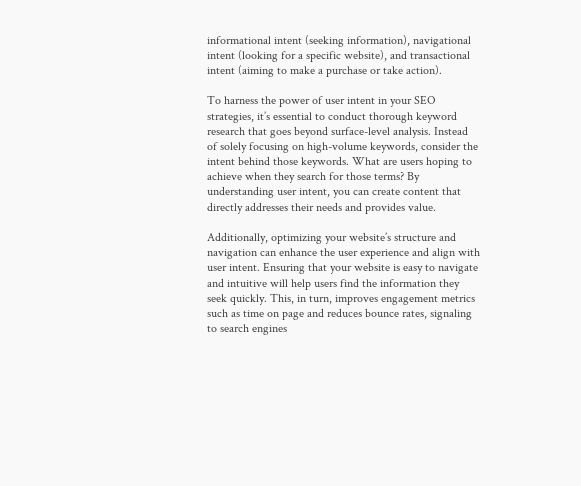informational intent (seeking information), navigational intent (looking for a specific website), and transactional intent (aiming to make a purchase or take action).

To harness the power of user intent in your SEO strategies, it’s essential to conduct thorough keyword research that goes beyond surface-level analysis. Instead of solely focusing on high-volume keywords, consider the intent behind those keywords. What are users hoping to achieve when they search for those terms? By understanding user intent, you can create content that directly addresses their needs and provides value.

Additionally, optimizing your website’s structure and navigation can enhance the user experience and align with user intent. Ensuring that your website is easy to navigate and intuitive will help users find the information they seek quickly. This, in turn, improves engagement metrics such as time on page and reduces bounce rates, signaling to search engines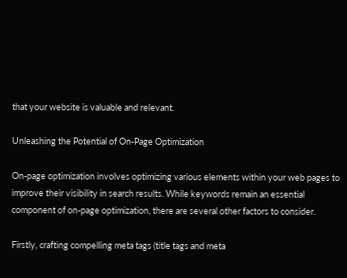that your website is valuable and relevant.

Unleashing the Potential of On-Page Optimization

On-page optimization involves optimizing various elements within your web pages to improve their visibility in search results. While keywords remain an essential component of on-page optimization, there are several other factors to consider.

Firstly, crafting compelling meta tags (title tags and meta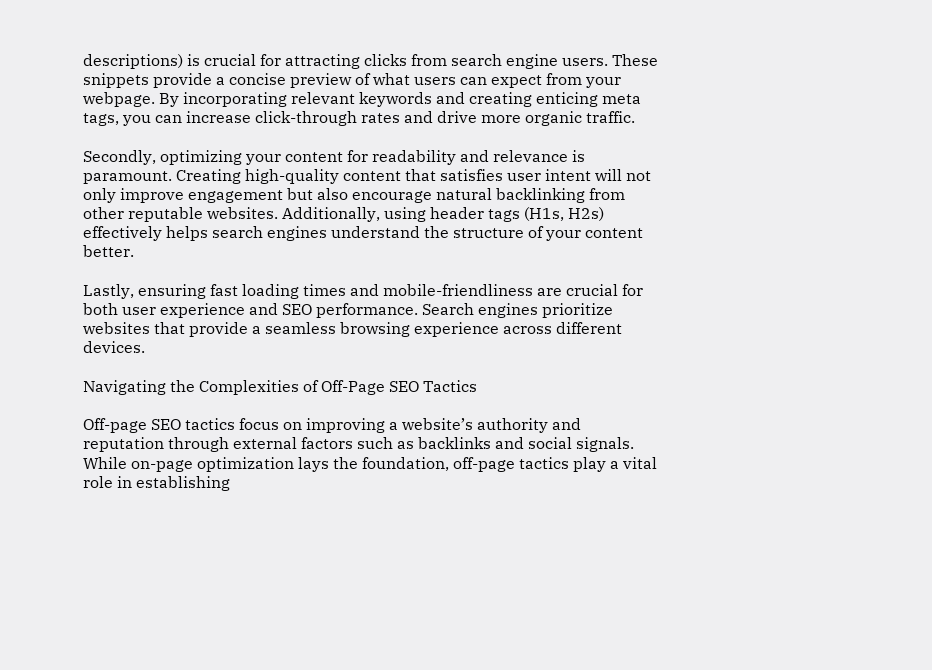descriptions) is crucial for attracting clicks from search engine users. These snippets provide a concise preview of what users can expect from your webpage. By incorporating relevant keywords and creating enticing meta tags, you can increase click-through rates and drive more organic traffic.

Secondly, optimizing your content for readability and relevance is paramount. Creating high-quality content that satisfies user intent will not only improve engagement but also encourage natural backlinking from other reputable websites. Additionally, using header tags (H1s, H2s) effectively helps search engines understand the structure of your content better.

Lastly, ensuring fast loading times and mobile-friendliness are crucial for both user experience and SEO performance. Search engines prioritize websites that provide a seamless browsing experience across different devices.

Navigating the Complexities of Off-Page SEO Tactics

Off-page SEO tactics focus on improving a website’s authority and reputation through external factors such as backlinks and social signals. While on-page optimization lays the foundation, off-page tactics play a vital role in establishing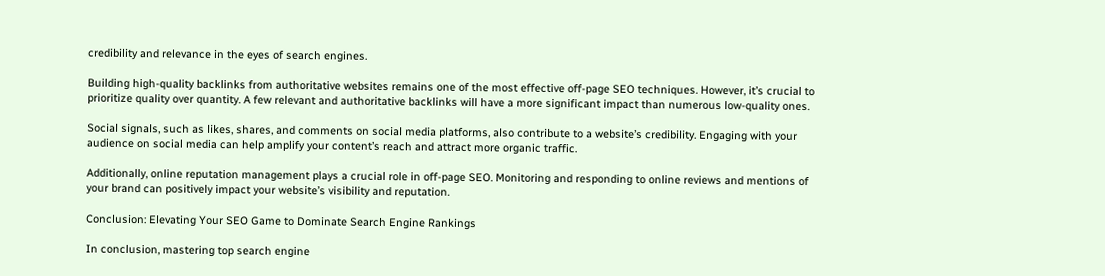credibility and relevance in the eyes of search engines.

Building high-quality backlinks from authoritative websites remains one of the most effective off-page SEO techniques. However, it’s crucial to prioritize quality over quantity. A few relevant and authoritative backlinks will have a more significant impact than numerous low-quality ones.

Social signals, such as likes, shares, and comments on social media platforms, also contribute to a website’s credibility. Engaging with your audience on social media can help amplify your content’s reach and attract more organic traffic.

Additionally, online reputation management plays a crucial role in off-page SEO. Monitoring and responding to online reviews and mentions of your brand can positively impact your website’s visibility and reputation.

Conclusion: Elevating Your SEO Game to Dominate Search Engine Rankings

In conclusion, mastering top search engine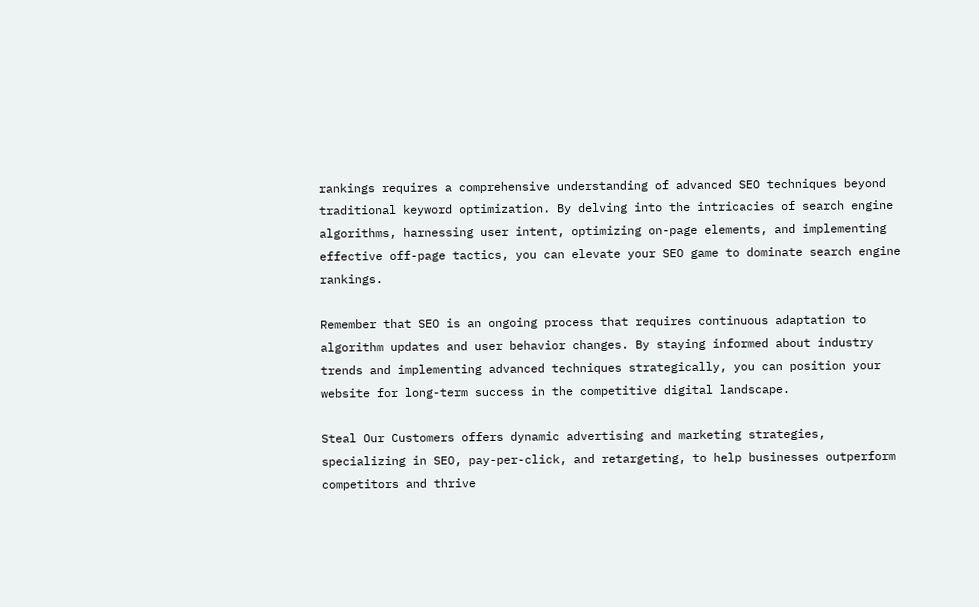rankings requires a comprehensive understanding of advanced SEO techniques beyond traditional keyword optimization. By delving into the intricacies of search engine algorithms, harnessing user intent, optimizing on-page elements, and implementing effective off-page tactics, you can elevate your SEO game to dominate search engine rankings.

Remember that SEO is an ongoing process that requires continuous adaptation to algorithm updates and user behavior changes. By staying informed about industry trends and implementing advanced techniques strategically, you can position your website for long-term success in the competitive digital landscape.

Steal Our Customers offers dynamic advertising and marketing strategies, specializing in SEO, pay-per-click, and retargeting, to help businesses outperform competitors and thrive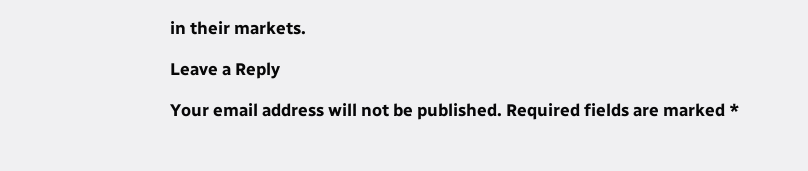in their markets.

Leave a Reply

Your email address will not be published. Required fields are marked *